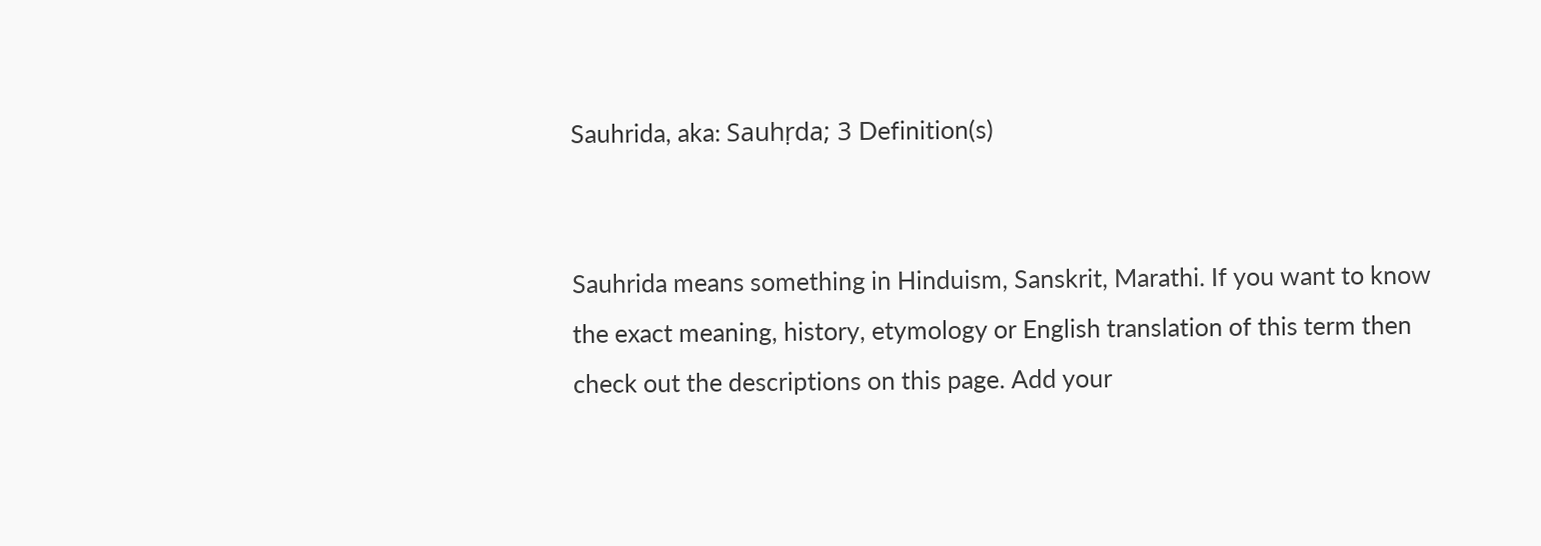Sauhrida, aka: Sauhṛda; 3 Definition(s)


Sauhrida means something in Hinduism, Sanskrit, Marathi. If you want to know the exact meaning, history, etymology or English translation of this term then check out the descriptions on this page. Add your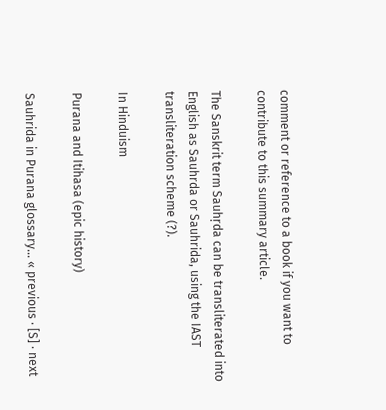comment or reference to a book if you want to contribute to this summary article.

The Sanskrit term Sauhṛda can be transliterated into English as Sauhrda or Sauhrida, using the IAST transliteration scheme (?).

In Hinduism

Purana and Itihasa (epic history)

Sauhrida in Purana glossary... « previous · [S] · next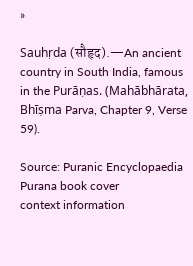»

Sauhṛda (सौहृद).—An ancient country in South India, famous in the Purāṇas. (Mahābhārata, Bhīṣma Parva, Chapter 9, Verse 59).

Source: Puranic Encyclopaedia
Purana book cover
context information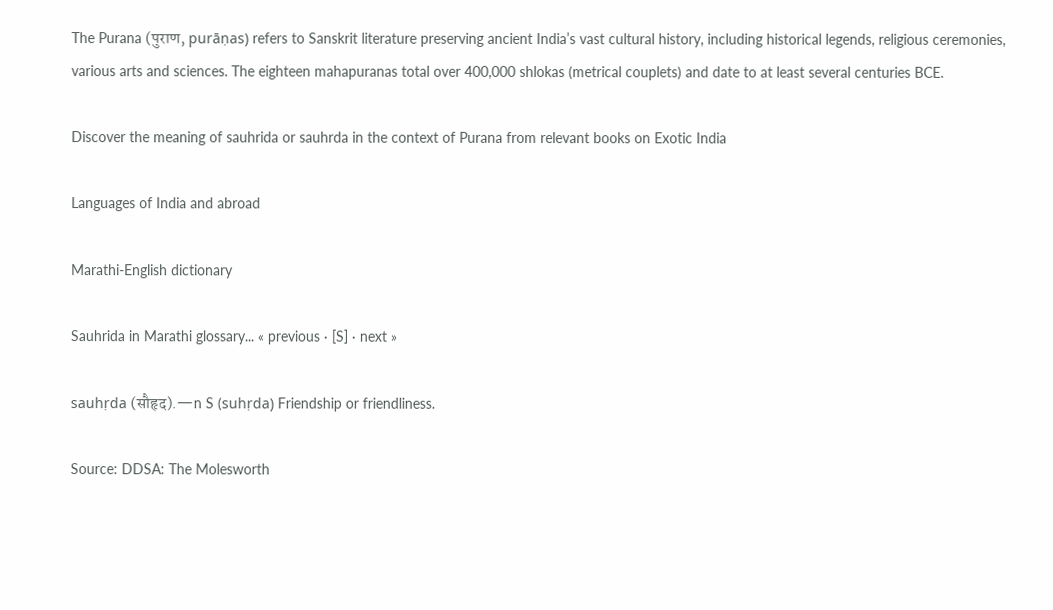The Purana (पुराण, purāṇas) refers to Sanskrit literature preserving ancient India’s vast cultural history, including historical legends, religious ceremonies, various arts and sciences. The eighteen mahapuranas total over 400,000 shlokas (metrical couplets) and date to at least several centuries BCE.

Discover the meaning of sauhrida or sauhrda in the context of Purana from relevant books on Exotic India

Languages of India and abroad

Marathi-English dictionary

Sauhrida in Marathi glossary... « previous · [S] · next »

sauhṛda (सौहृद).—n S (suhṛda) Friendship or friendliness.

Source: DDSA: The Molesworth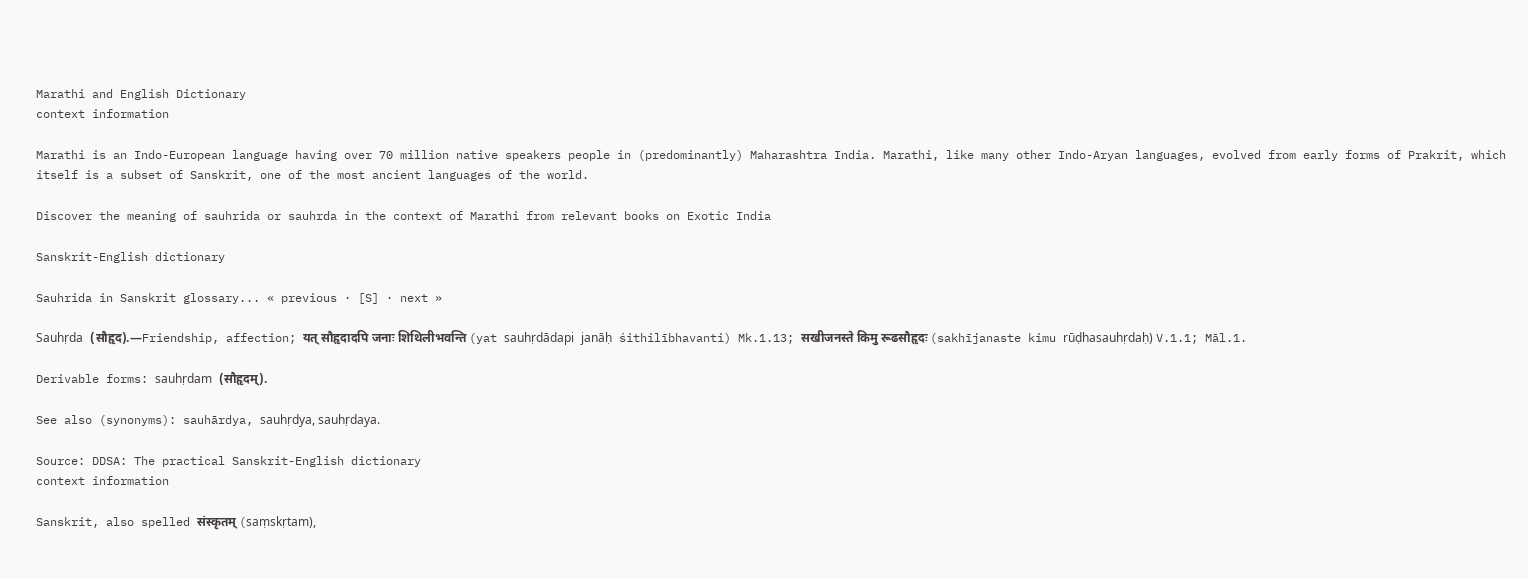Marathi and English Dictionary
context information

Marathi is an Indo-European language having over 70 million native speakers people in (predominantly) Maharashtra India. Marathi, like many other Indo-Aryan languages, evolved from early forms of Prakrit, which itself is a subset of Sanskrit, one of the most ancient languages of the world.

Discover the meaning of sauhrida or sauhrda in the context of Marathi from relevant books on Exotic India

Sanskrit-English dictionary

Sauhrida in Sanskrit glossary... « previous · [S] · next »

Sauhṛda (सौहृद).—Friendship, affection; यत् सौहृदादपि जनाः शिथिलीभवन्ति (yat sauhṛdādapi janāḥ śithilībhavanti) Mk.1.13; सखीजनस्ते किमु रूढसौहृदः (sakhījanaste kimu rūḍhasauhṛdaḥ) V.1.1; Māl.1.

Derivable forms: sauhṛdam (सौहृदम्).

See also (synonyms): sauhārdya, sauhṛdya, sauhṛdaya.

Source: DDSA: The practical Sanskrit-English dictionary
context information

Sanskrit, also spelled संस्कृतम् (saṃskṛtam),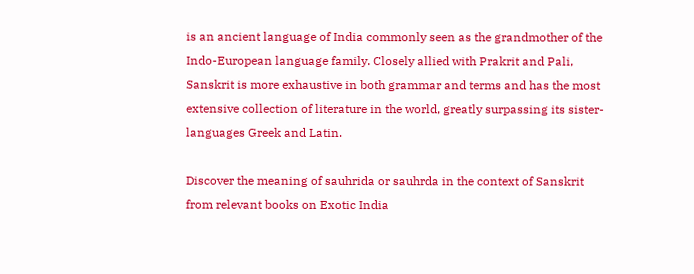is an ancient language of India commonly seen as the grandmother of the Indo-European language family. Closely allied with Prakrit and Pali, Sanskrit is more exhaustive in both grammar and terms and has the most extensive collection of literature in the world, greatly surpassing its sister-languages Greek and Latin.

Discover the meaning of sauhrida or sauhrda in the context of Sanskrit from relevant books on Exotic India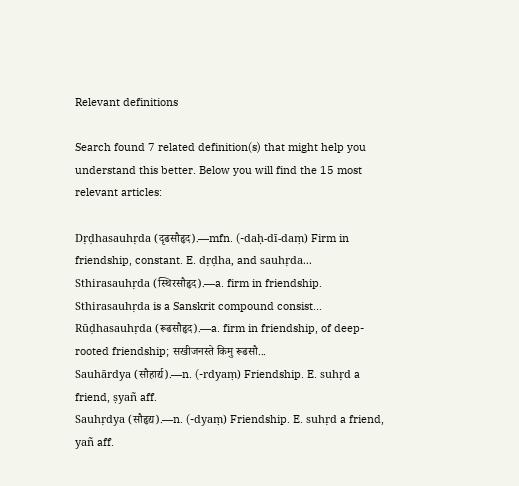Relevant definitions

Search found 7 related definition(s) that might help you understand this better. Below you will find the 15 most relevant articles:

Dṛḍhasauhṛda (दृढसौहृद).—mfn. (-daḥ-dī-daṃ) Firm in friendship, constant. E. dṛḍha, and sauhṛda...
Sthirasauhṛda (स्थिरसौहृद).—a. firm in friendship. Sthirasauhṛda is a Sanskrit compound consist...
Rūḍhasauhṛda (रूढसौहृद).—a. firm in friendship, of deep-rooted friendship; सखीजनस्ते किमु रूढसौ...
Sauhārdya (सौहार्द्य).—n. (-rdyaṃ) Friendship. E. suhṛd a friend, ṣyañ aff.
Sauhṛdya (सौहृद्य).—n. (-dyaṃ) Friendship. E. suhṛd a friend, yañ aff.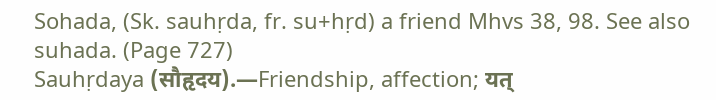Sohada, (Sk. sauhṛda, fr. su+hṛd) a friend Mhvs 38, 98. See also suhada. (Page 727)
Sauhṛdaya (सौहृदय).—Friendship, affection; यत्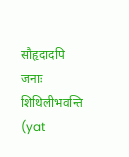सौहृदादपि जनाः शिथिलीभवन्ति (yat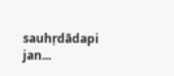sauhṛdādapi jan...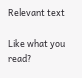Relevant text

Like what you read?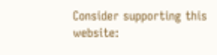Consider supporting this website: